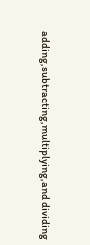adding,subtracting,multiplying,and dividing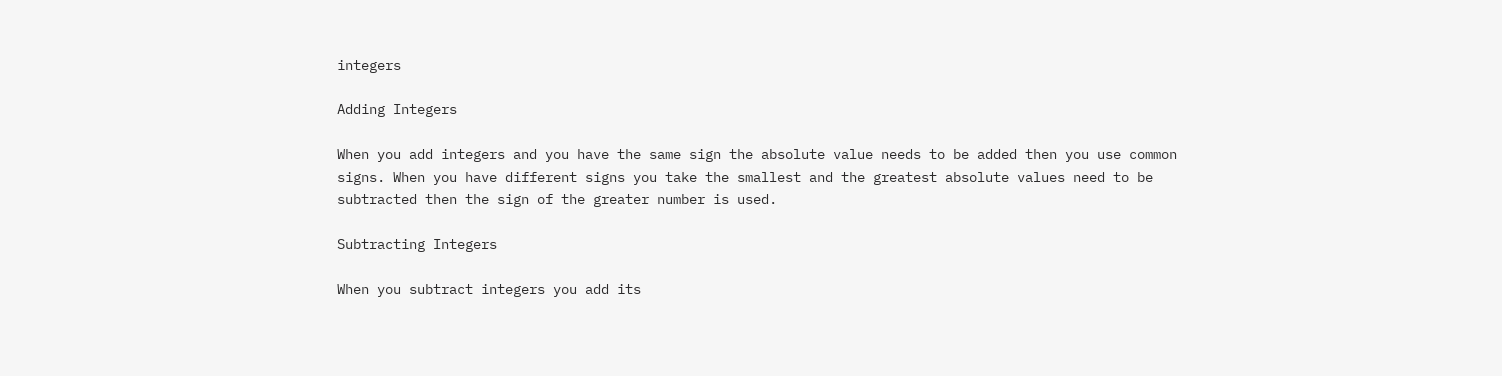integers

Adding Integers

When you add integers and you have the same sign the absolute value needs to be added then you use common signs. When you have different signs you take the smallest and the greatest absolute values need to be subtracted then the sign of the greater number is used.

Subtracting Integers

When you subtract integers you add its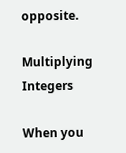opposite.

Multiplying Integers

When you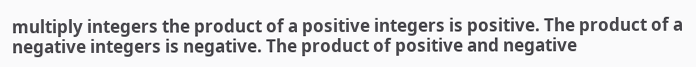multiply integers the product of a positive integers is positive. The product of a negative integers is negative. The product of positive and negative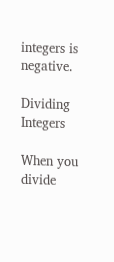integers is negative.

Dividing Integers

When you divide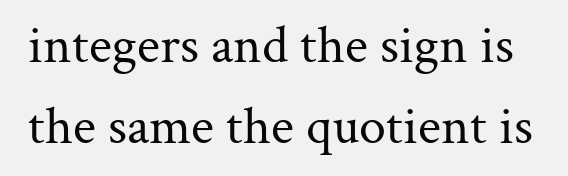integers and the sign is the same the quotient is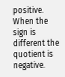positive. When the sign is different the quotient is negative.